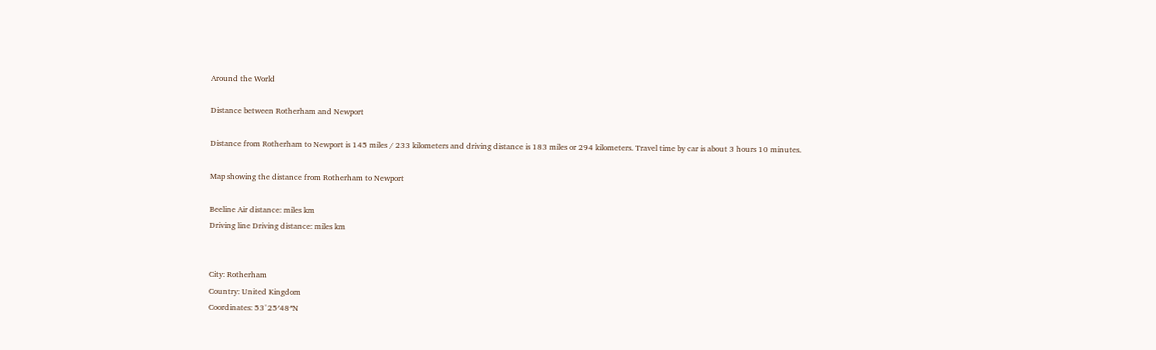Around the World

Distance between Rotherham and Newport

Distance from Rotherham to Newport is 145 miles / 233 kilometers and driving distance is 183 miles or 294 kilometers. Travel time by car is about 3 hours 10 minutes.

Map showing the distance from Rotherham to Newport

Beeline Air distance: miles km
Driving line Driving distance: miles km


City: Rotherham
Country: United Kingdom
Coordinates: 53°25′48″N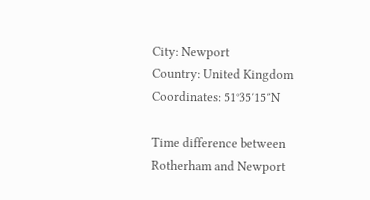City: Newport
Country: United Kingdom
Coordinates: 51°35′15″N

Time difference between Rotherham and Newport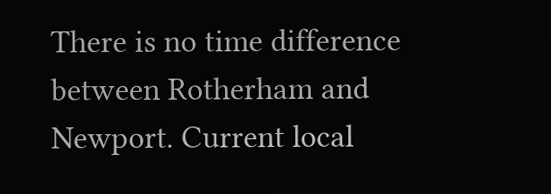There is no time difference between Rotherham and Newport. Current local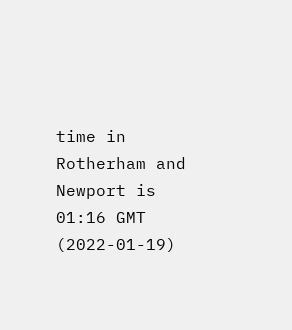time in Rotherham and Newport is 01:16 GMT (2022-01-19)